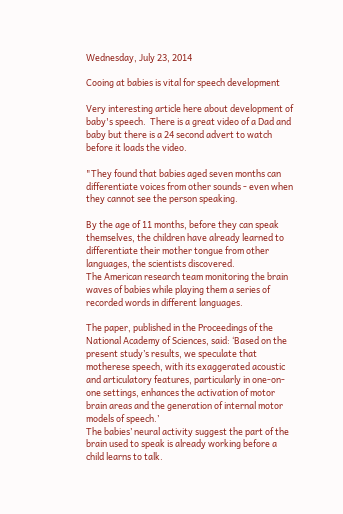Wednesday, July 23, 2014

Cooing at babies is vital for speech development

Very interesting article here about development of baby's speech.  There is a great video of a Dad and baby but there is a 24 second advert to watch before it loads the video.

"They found that babies aged seven months can differentiate voices from other sounds - even when they cannot see the person speaking.

By the age of 11 months, before they can speak themselves, the children have already learned to differentiate their mother tongue from other languages, the scientists discovered.
The American research team monitoring the brain waves of babies while playing them a series of recorded words in different languages.

The paper, published in the Proceedings of the National Academy of Sciences, said: ‘Based on the present study’s results, we speculate that motherese speech, with its exaggerated acoustic and articulatory features, particularly in one-on-one settings, enhances the activation of motor brain areas and the generation of internal motor models of speech.’
The babies’ neural activity suggest the part of the brain used to speak is already working before a child learns to talk.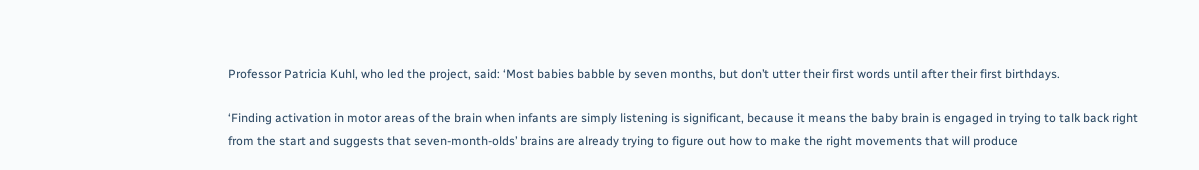Professor Patricia Kuhl, who led the project, said: ‘Most babies babble by seven months, but don’t utter their first words until after their first birthdays.

‘Finding activation in motor areas of the brain when infants are simply listening is significant, because it means the baby brain is engaged in trying to talk back right from the start and suggests that seven-month-olds’ brains are already trying to figure out how to make the right movements that will produce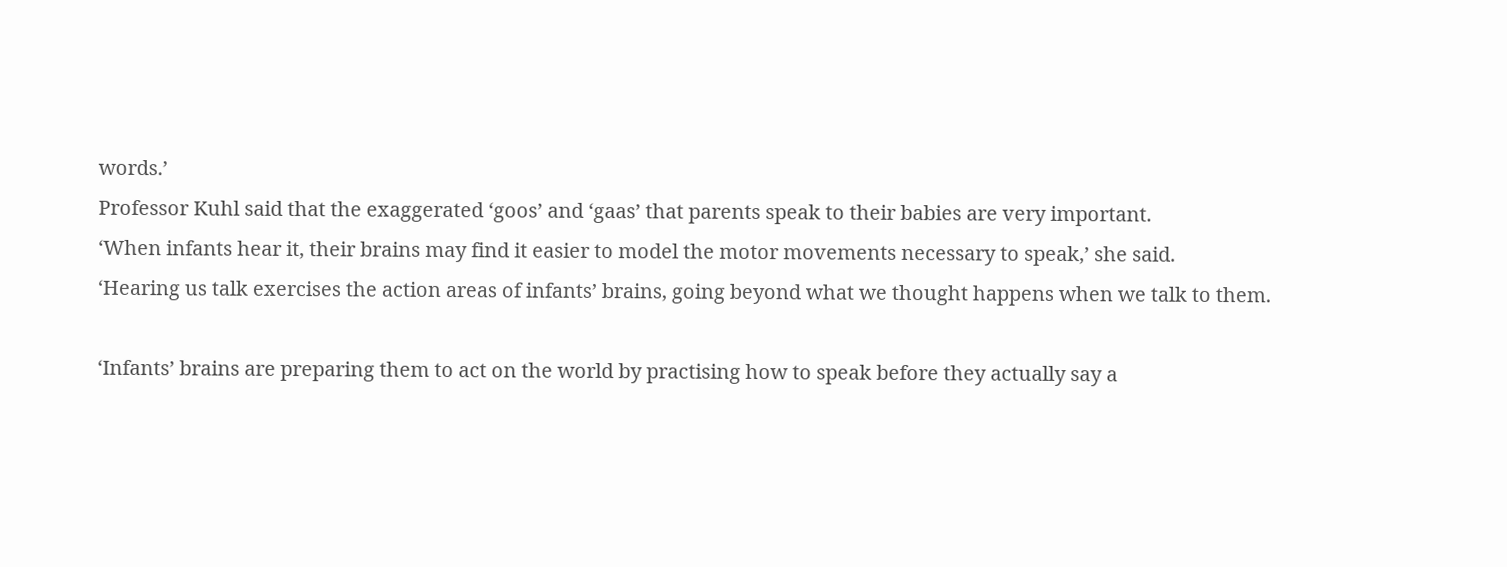words.’
Professor Kuhl said that the exaggerated ‘goos’ and ‘gaas’ that parents speak to their babies are very important.
‘When infants hear it, their brains may find it easier to model the motor movements necessary to speak,’ she said.
‘Hearing us talk exercises the action areas of infants’ brains, going beyond what we thought happens when we talk to them.

‘Infants’ brains are preparing them to act on the world by practising how to speak before they actually say a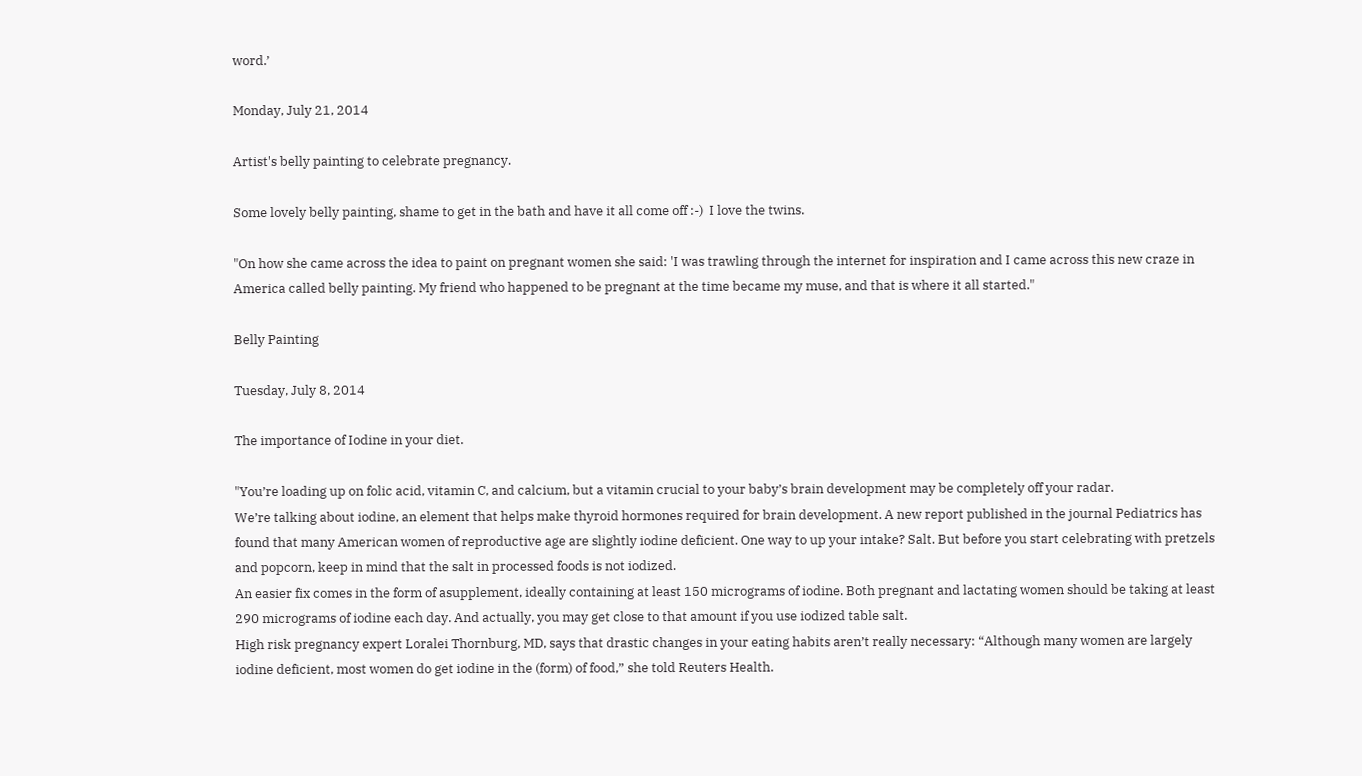word.’

Monday, July 21, 2014

Artist's belly painting to celebrate pregnancy.

Some lovely belly painting, shame to get in the bath and have it all come off :-)  I love the twins.

"On how she came across the idea to paint on pregnant women she said: 'I was trawling through the internet for inspiration and I came across this new craze in America called belly painting. My friend who happened to be pregnant at the time became my muse, and that is where it all started."

Belly Painting

Tuesday, July 8, 2014

The importance of Iodine in your diet.

"You’re loading up on folic acid, vitamin C, and calcium, but a vitamin crucial to your baby’s brain development may be completely off your radar.
We’re talking about iodine, an element that helps make thyroid hormones required for brain development. A new report published in the journal Pediatrics has found that many American women of reproductive age are slightly iodine deficient. One way to up your intake? Salt. But before you start celebrating with pretzels and popcorn, keep in mind that the salt in processed foods is not iodized.
An easier fix comes in the form of asupplement, ideally containing at least 150 micrograms of iodine. Both pregnant and lactating women should be taking at least 290 micrograms of iodine each day. And actually, you may get close to that amount if you use iodized table salt.
High risk pregnancy expert Loralei Thornburg, MD, says that drastic changes in your eating habits aren’t really necessary: “Although many women are largely iodine deficient, most women do get iodine in the (form) of food,” she told Reuters Health.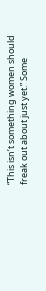“This isn’t something women should freak out about just yet.” Some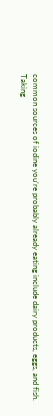common sources of iodine you’re probably already eating include dairy products, eggs, and fish.
Taking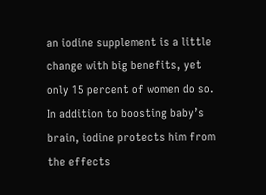an iodine supplement is a little change with big benefits, yet only 15 percent of women do so. In addition to boosting baby’s brain, iodine protects him from the effects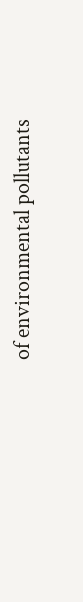of environmental pollutants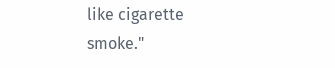like cigarette smoke."